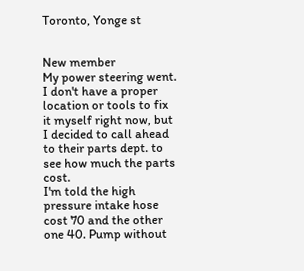Toronto, Yonge st


New member
My power steering went. I don't have a proper location or tools to fix it myself right now, but I decided to call ahead to their parts dept. to see how much the parts cost.
I'm told the high pressure intake hose cost 70 and the other one 40. Pump without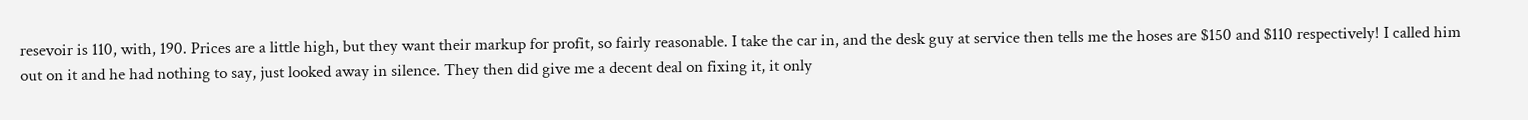resevoir is 110, with, 190. Prices are a little high, but they want their markup for profit, so fairly reasonable. I take the car in, and the desk guy at service then tells me the hoses are $150 and $110 respectively! I called him out on it and he had nothing to say, just looked away in silence. They then did give me a decent deal on fixing it, it only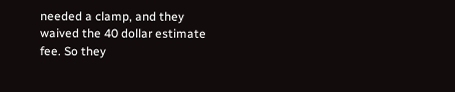needed a clamp, and they waived the 40 dollar estimate fee. So they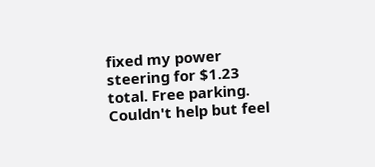fixed my power steering for $1.23 total. Free parking. Couldn't help but feel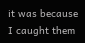it was because I caught them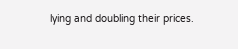lying and doubling their prices.